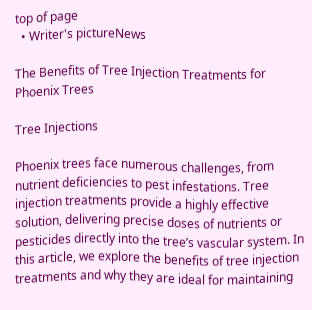top of page
  • Writer's pictureNews

The Benefits of Tree Injection Treatments for Phoenix Trees

Tree Injections

Phoenix trees face numerous challenges, from nutrient deficiencies to pest infestations. Tree injection treatments provide a highly effective solution, delivering precise doses of nutrients or pesticides directly into the tree’s vascular system. In this article, we explore the benefits of tree injection treatments and why they are ideal for maintaining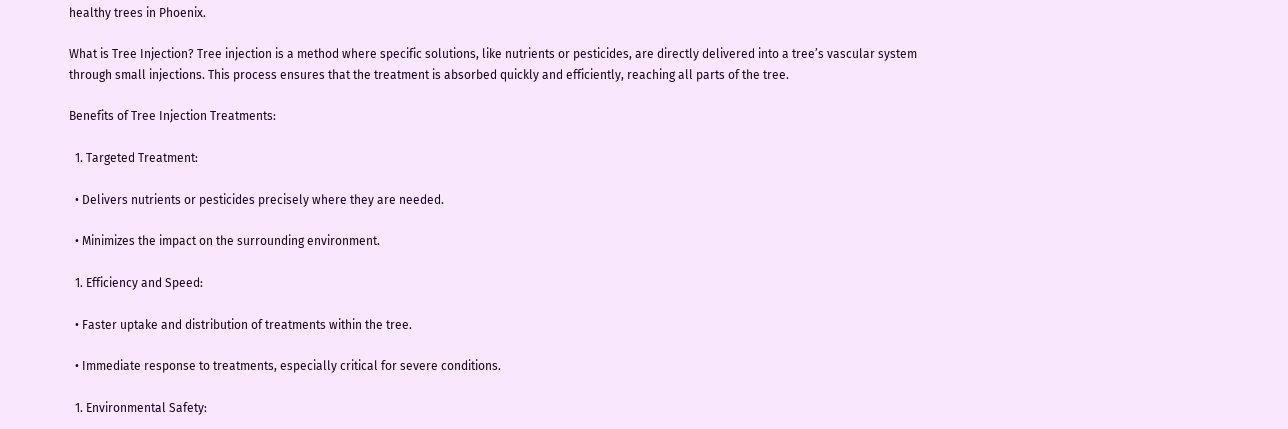healthy trees in Phoenix.

What is Tree Injection? Tree injection is a method where specific solutions, like nutrients or pesticides, are directly delivered into a tree’s vascular system through small injections. This process ensures that the treatment is absorbed quickly and efficiently, reaching all parts of the tree.

Benefits of Tree Injection Treatments:

  1. Targeted Treatment:

  • Delivers nutrients or pesticides precisely where they are needed.

  • Minimizes the impact on the surrounding environment.

  1. Efficiency and Speed:

  • Faster uptake and distribution of treatments within the tree.

  • Immediate response to treatments, especially critical for severe conditions.

  1. Environmental Safety: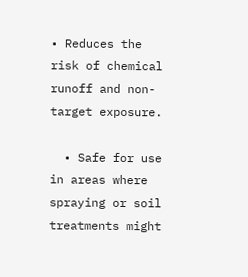• Reduces the risk of chemical runoff and non-target exposure.

  • Safe for use in areas where spraying or soil treatments might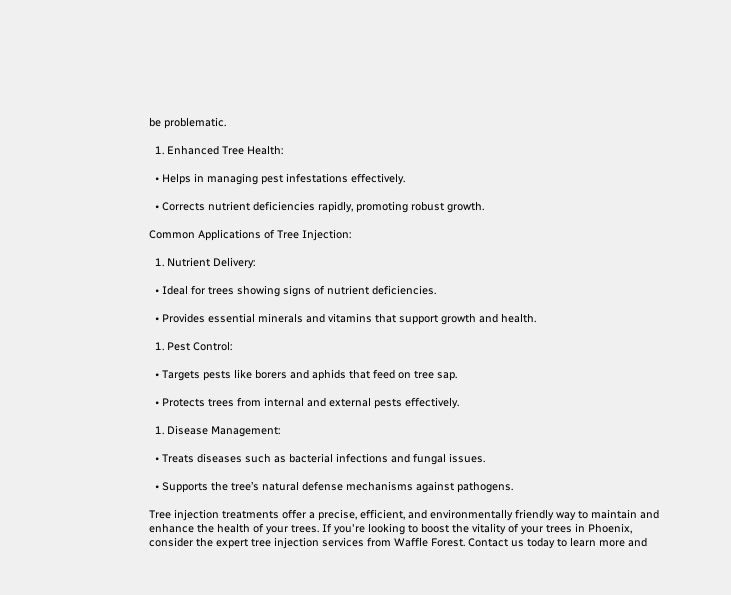be problematic.

  1. Enhanced Tree Health:

  • Helps in managing pest infestations effectively.

  • Corrects nutrient deficiencies rapidly, promoting robust growth.

Common Applications of Tree Injection:

  1. Nutrient Delivery:

  • Ideal for trees showing signs of nutrient deficiencies.

  • Provides essential minerals and vitamins that support growth and health.

  1. Pest Control:

  • Targets pests like borers and aphids that feed on tree sap.

  • Protects trees from internal and external pests effectively.

  1. Disease Management:

  • Treats diseases such as bacterial infections and fungal issues.

  • Supports the tree’s natural defense mechanisms against pathogens.

Tree injection treatments offer a precise, efficient, and environmentally friendly way to maintain and enhance the health of your trees. If you're looking to boost the vitality of your trees in Phoenix, consider the expert tree injection services from Waffle Forest. Contact us today to learn more and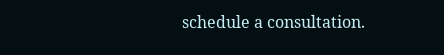schedule a consultation.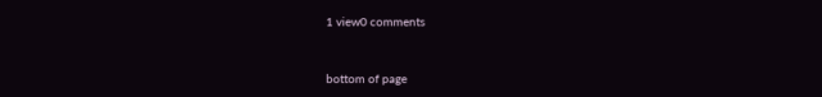1 view0 comments


bottom of page